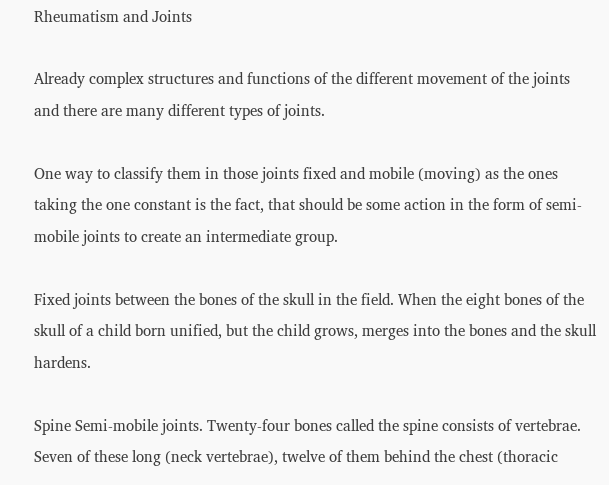Rheumatism and Joints

Already complex structures and functions of the different movement of the joints and there are many different types of joints.

One way to classify them in those joints fixed and mobile (moving) as the ones taking the one constant is the fact, that should be some action in the form of semi-mobile joints to create an intermediate group.

Fixed joints between the bones of the skull in the field. When the eight bones of the skull of a child born unified, but the child grows, merges into the bones and the skull hardens.

Spine Semi-mobile joints. Twenty-four bones called the spine consists of vertebrae. Seven of these long (neck vertebrae), twelve of them behind the chest (thoracic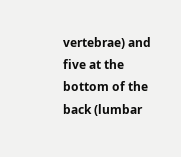vertebrae) and five at the bottom of the back (lumbar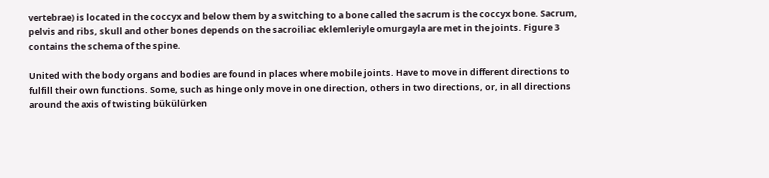vertebrae) is located in the coccyx and below them by a switching to a bone called the sacrum is the coccyx bone. Sacrum, pelvis and ribs, skull and other bones depends on the sacroiliac eklemleriyle omurgayla are met in the joints. Figure 3 contains the schema of the spine.

United with the body organs and bodies are found in places where mobile joints. Have to move in different directions to fulfill their own functions. Some, such as hinge only move in one direction, others in two directions, or, in all directions around the axis of twisting bükülürken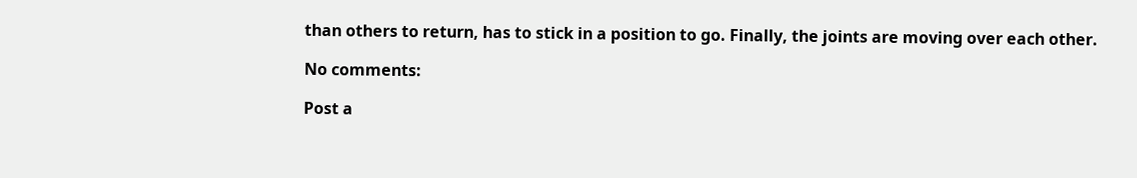than others to return, has to stick in a position to go. Finally, the joints are moving over each other.

No comments:

Post a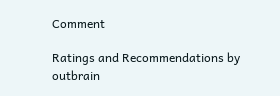Comment

Ratings and Recommendations by outbrain